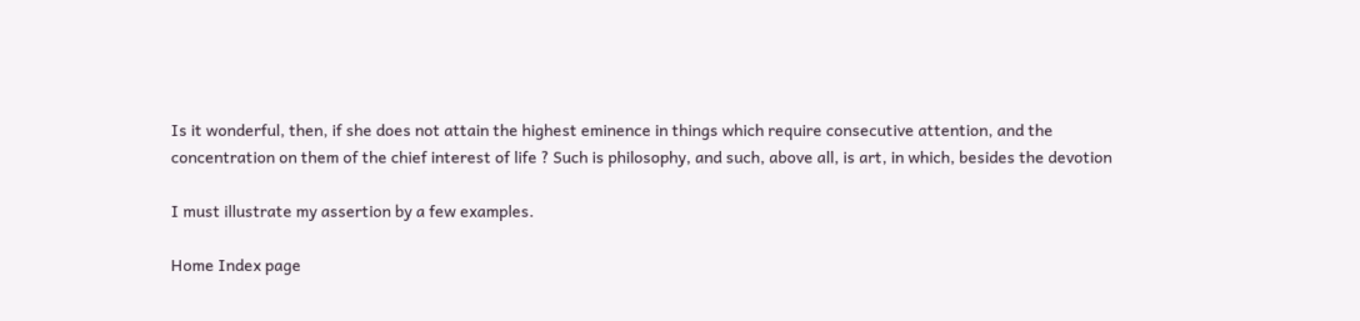Is it wonderful, then, if she does not attain the highest eminence in things which require consecutive attention, and the concentration on them of the chief interest of life ? Such is philosophy, and such, above all, is art, in which, besides the devotion

I must illustrate my assertion by a few examples.

Home Index page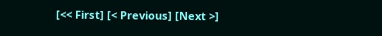[<< First] [< Previous] [Next >]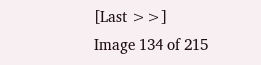[Last >>]
Image 134 of 215